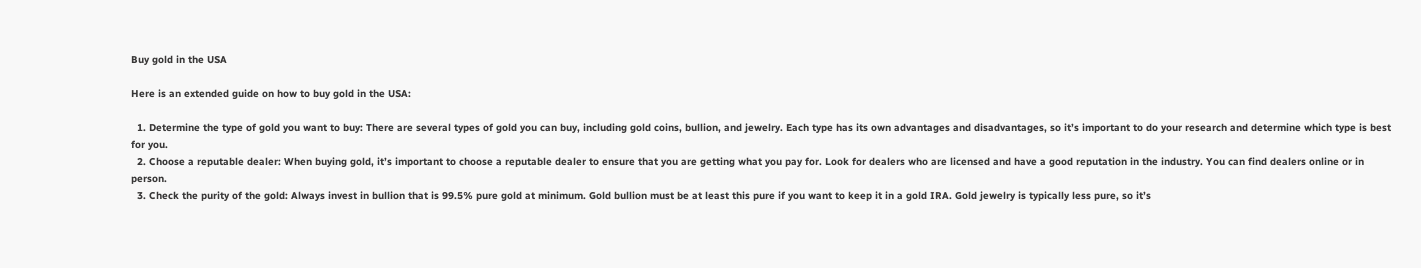Buy gold in the USA

Here is an extended guide on how to buy gold in the USA:

  1. Determine the type of gold you want to buy: There are several types of gold you can buy, including gold coins, bullion, and jewelry. Each type has its own advantages and disadvantages, so it’s important to do your research and determine which type is best for you.
  2. Choose a reputable dealer: When buying gold, it’s important to choose a reputable dealer to ensure that you are getting what you pay for. Look for dealers who are licensed and have a good reputation in the industry. You can find dealers online or in person.
  3. Check the purity of the gold: Always invest in bullion that is 99.5% pure gold at minimum. Gold bullion must be at least this pure if you want to keep it in a gold IRA. Gold jewelry is typically less pure, so it’s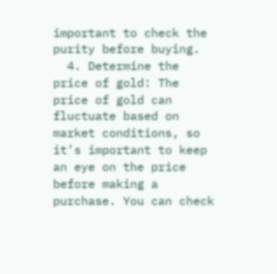important to check the purity before buying.
  4. Determine the price of gold: The price of gold can fluctuate based on market conditions, so it’s important to keep an eye on the price before making a purchase. You can check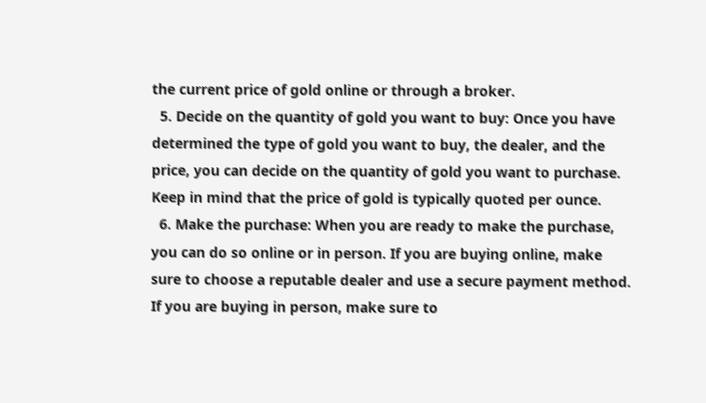the current price of gold online or through a broker.
  5. Decide on the quantity of gold you want to buy: Once you have determined the type of gold you want to buy, the dealer, and the price, you can decide on the quantity of gold you want to purchase. Keep in mind that the price of gold is typically quoted per ounce.
  6. Make the purchase: When you are ready to make the purchase, you can do so online or in person. If you are buying online, make sure to choose a reputable dealer and use a secure payment method. If you are buying in person, make sure to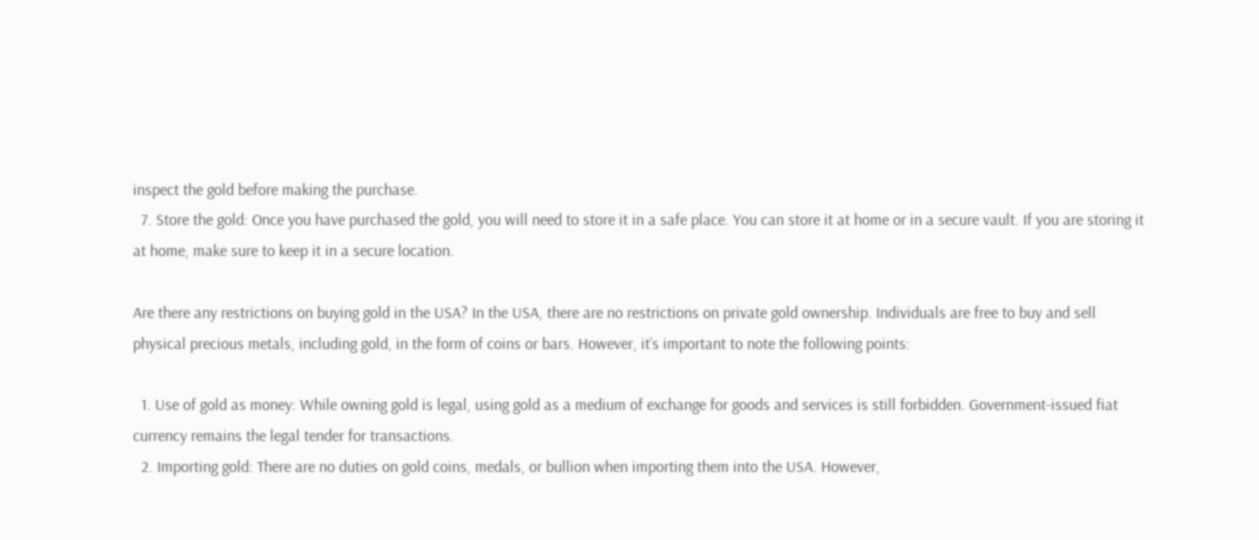inspect the gold before making the purchase.
  7. Store the gold: Once you have purchased the gold, you will need to store it in a safe place. You can store it at home or in a secure vault. If you are storing it at home, make sure to keep it in a secure location.

Are there any restrictions on buying gold in the USA? In the USA, there are no restrictions on private gold ownership. Individuals are free to buy and sell physical precious metals, including gold, in the form of coins or bars. However, it’s important to note the following points:

  1. Use of gold as money: While owning gold is legal, using gold as a medium of exchange for goods and services is still forbidden. Government-issued fiat currency remains the legal tender for transactions.
  2. Importing gold: There are no duties on gold coins, medals, or bullion when importing them into the USA. However,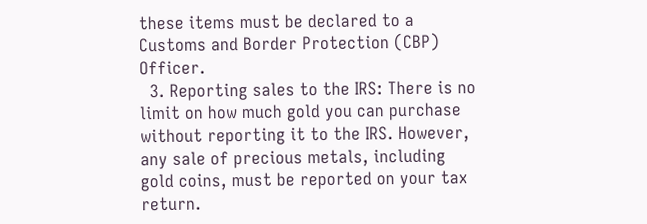these items must be declared to a Customs and Border Protection (CBP) Officer.
  3. Reporting sales to the IRS: There is no limit on how much gold you can purchase without reporting it to the IRS. However, any sale of precious metals, including gold coins, must be reported on your tax return.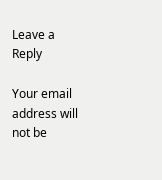Leave a Reply

Your email address will not be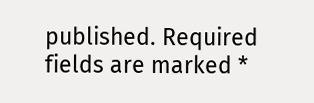published. Required fields are marked *